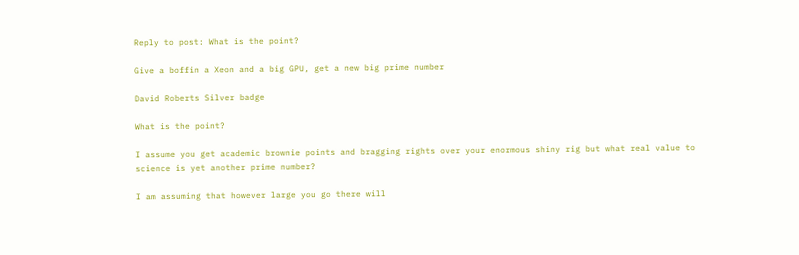Reply to post: What is the point?

Give a boffin a Xeon and a big GPU, get a new big prime number

David Roberts Silver badge

What is the point?

I assume you get academic brownie points and bragging rights over your enormous shiny rig but what real value to science is yet another prime number?

I am assuming that however large you go there will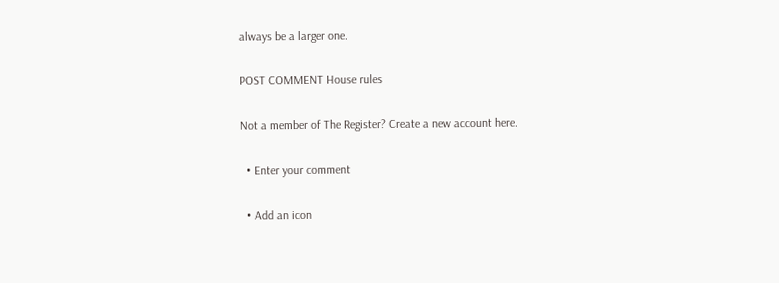always be a larger one.

POST COMMENT House rules

Not a member of The Register? Create a new account here.

  • Enter your comment

  • Add an icon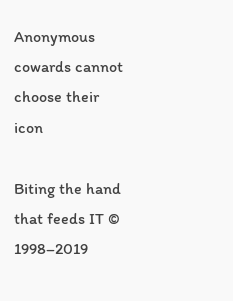Anonymous cowards cannot choose their icon

Biting the hand that feeds IT © 1998–2019